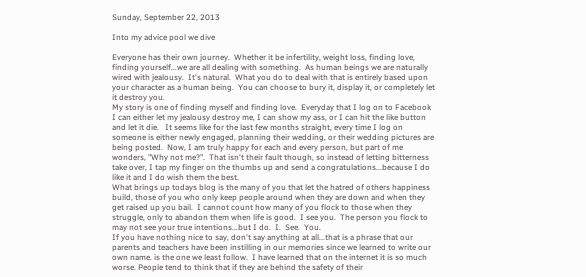Sunday, September 22, 2013

Into my advice pool we dive

Everyone has their own journey.  Whether it be infertility, weight loss, finding love, finding yourself...we are all dealing with something.  As human beings we are naturally wired with jealousy.  It's natural.  What you do to deal with that is entirely based upon your character as a human being.  You can choose to bury it, display it, or completely let it destroy you.
My story is one of finding myself and finding love.  Everyday that I log on to Facebook I can either let my jealousy destroy me, I can show my ass, or I can hit the like button and let it die.   It seems like for the last few months straight, every time I log on someone is either newly engaged, planning their wedding, or their wedding pictures are being posted.  Now, I am truly happy for each and every person, but part of me wonders, "Why not me?".  That isn't their fault though, so instead of letting bitterness take over, I tap my finger on the thumbs up and send a congratulations...because I do like it and I do wish them the best.
What brings up todays blog is the many of you that let the hatred of others happiness build, those of you who only keep people around when they are down and when they get raised up you bail.  I cannot count how many of you flock to those when they struggle, only to abandon them when life is good.  I see you.  The person you flock to may not see your true intentions...but I do.  I.  See.  You.
If you have nothing nice to say, don't say anything at all...that is a phrase that our parents and teachers have been instilling in our memories since we learned to write our own name. is the one we least follow.  I have learned that on the internet it is so much worse. People tend to think that if they are behind the safety of their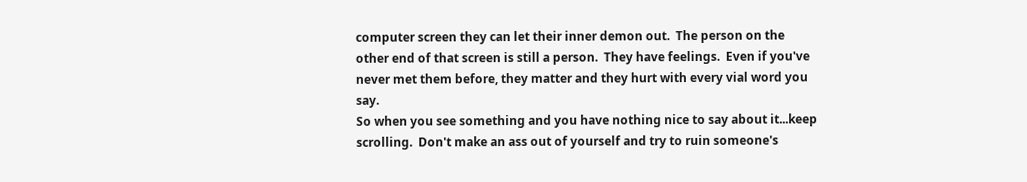computer screen they can let their inner demon out.  The person on the other end of that screen is still a person.  They have feelings.  Even if you've never met them before, they matter and they hurt with every vial word you say.
So when you see something and you have nothing nice to say about it...keep scrolling.  Don't make an ass out of yourself and try to ruin someone's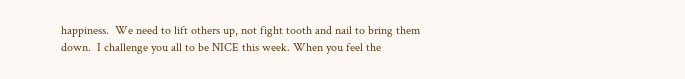happiness.  We need to lift others up, not fight tooth and nail to bring them down.  I challenge you all to be NICE this week. When you feel the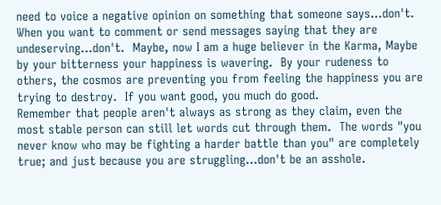need to voice a negative opinion on something that someone says...don't.  When you want to comment or send messages saying that they are undeserving...don't.  Maybe, now I am a huge believer in the Karma, Maybe by your bitterness your happiness is wavering.  By your rudeness to others, the cosmos are preventing you from feeling the happiness you are trying to destroy.  If you want good, you much do good.
Remember that people aren't always as strong as they claim, even the most stable person can still let words cut through them.  The words "you never know who may be fighting a harder battle than you" are completely true; and just because you are struggling...don't be an asshole.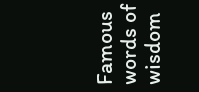Famous words of wisdom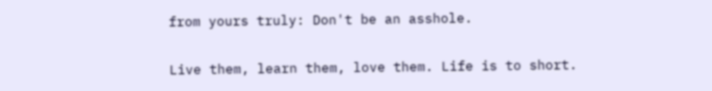from yours truly: Don't be an asshole.

Live them, learn them, love them. Life is to short.